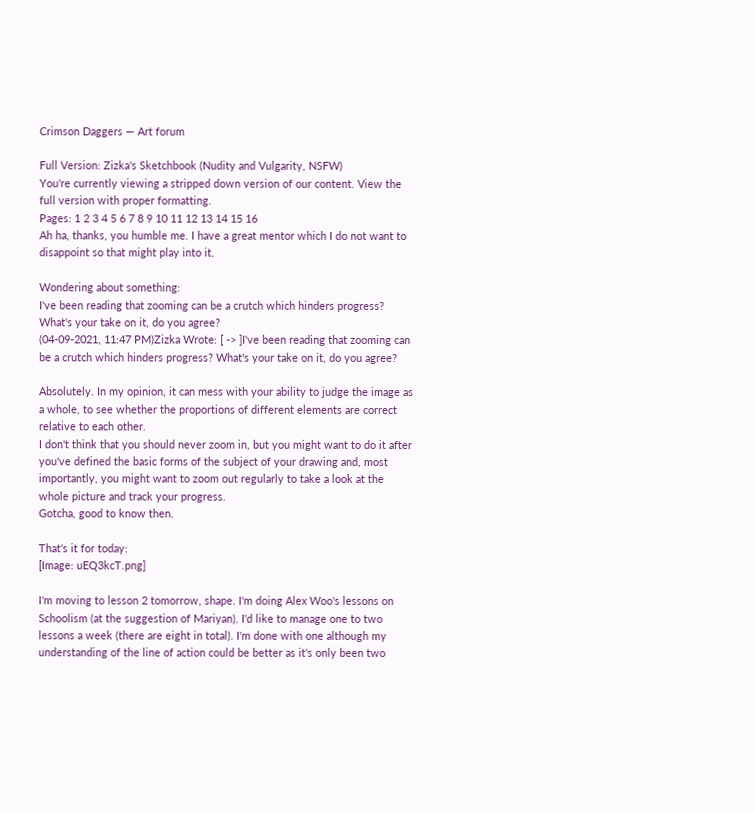Crimson Daggers — Art forum

Full Version: Zizka's Sketchbook (Nudity and Vulgarity, NSFW)
You're currently viewing a stripped down version of our content. View the full version with proper formatting.
Pages: 1 2 3 4 5 6 7 8 9 10 11 12 13 14 15 16
Ah ha, thanks, you humble me. I have a great mentor which I do not want to disappoint so that might play into it.

Wondering about something:
I've been reading that zooming can be a crutch which hinders progress? What's your take on it, do you agree?
(04-09-2021, 11:47 PM)Zizka Wrote: [ -> ]I've been reading that zooming can be a crutch which hinders progress? What's your take on it, do you agree?

Absolutely. In my opinion, it can mess with your ability to judge the image as a whole, to see whether the proportions of different elements are correct relative to each other.
I don't think that you should never zoom in, but you might want to do it after you've defined the basic forms of the subject of your drawing and, most importantly, you might want to zoom out regularly to take a look at the whole picture and track your progress.
Gotcha, good to know then.

That's it for today:
[Image: uEQ3kcT.png]

I'm moving to lesson 2 tomorrow, shape. I'm doing Alex Woo's lessons on Schoolism (at the suggestion of Mariyan). I'd like to manage one to two lessons a week (there are eight in total). I'm done with one although my understanding of the line of action could be better as it's only been two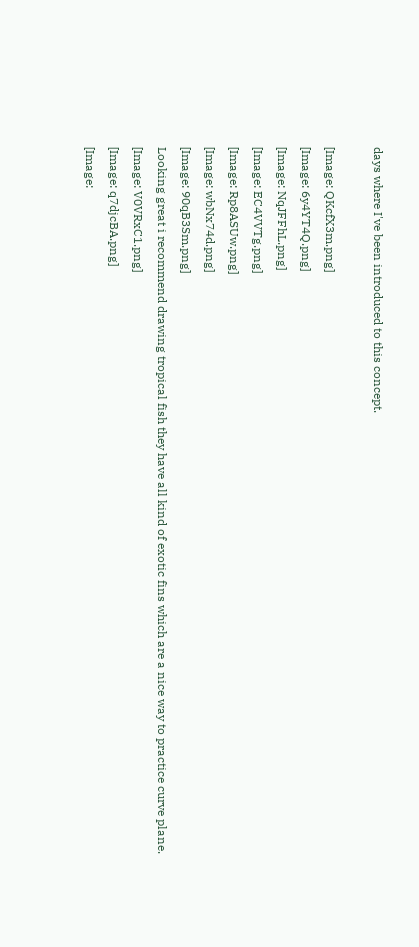days where I've been introduced to this concept.

[Image: QKcfX3m.png]
[Image: 6y4YT4Q.png]
[Image: NqJFFhL.png]
[Image: EC4VVTg.png]
[Image: Rp8ASUw.png]
[Image: wbNx74d.png]
[Image: 90qB3Sm.png]
Looking great i recommend drawing tropical fish they have all kind of exotic fins which are a nice way to practice curve plane.
[Image: V0VRxC1.png]
[Image: q7djcBA.png]
[Image: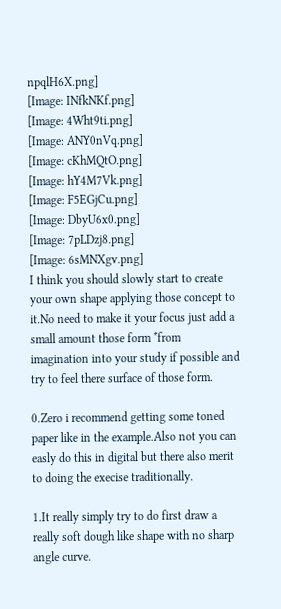npqlH6X.png]
[Image: INfkNKf.png]
[Image: 4Wht9ti.png]
[Image: ANY0nVq.png]
[Image: cKhMQtO.png]
[Image: hY4M7Vk.png]
[Image: F5EGjCu.png]
[Image: DbyU6x0.png]
[Image: 7pLDzj8.png]
[Image: 6sMNXgv.png]
I think you should slowly start to create your own shape applying those concept to it.No need to make it your focus just add a small amount those form *from imagination into your study if possible and try to feel there surface of those form.

0.Zero i recommend getting some toned paper like in the example.Also not you can easly do this in digital but there also merit to doing the execise traditionally.

1.It really simply try to do first draw a really soft dough like shape with no sharp angle curve.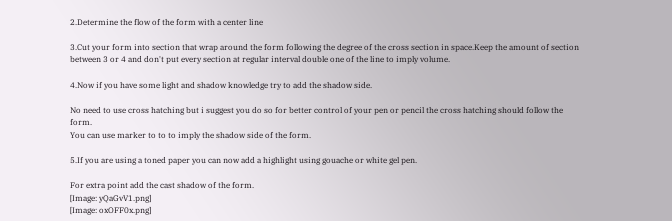2.Determine the flow of the form with a center line

3.Cut your form into section that wrap around the form following the degree of the cross section in space.Keep the amount of section between 3 or 4 and don't put every section at regular interval double one of the line to imply volume.

4.Now if you have some light and shadow knowledge try to add the shadow side.

No need to use cross hatching but i suggest you do so for better control of your pen or pencil the cross hatching should follow the form.
You can use marker to to to imply the shadow side of the form.

5.If you are using a toned paper you can now add a highlight using gouache or white gel pen.

For extra point add the cast shadow of the form.
[Image: yQaGvV1.png]
[Image: oxOFF0x.png]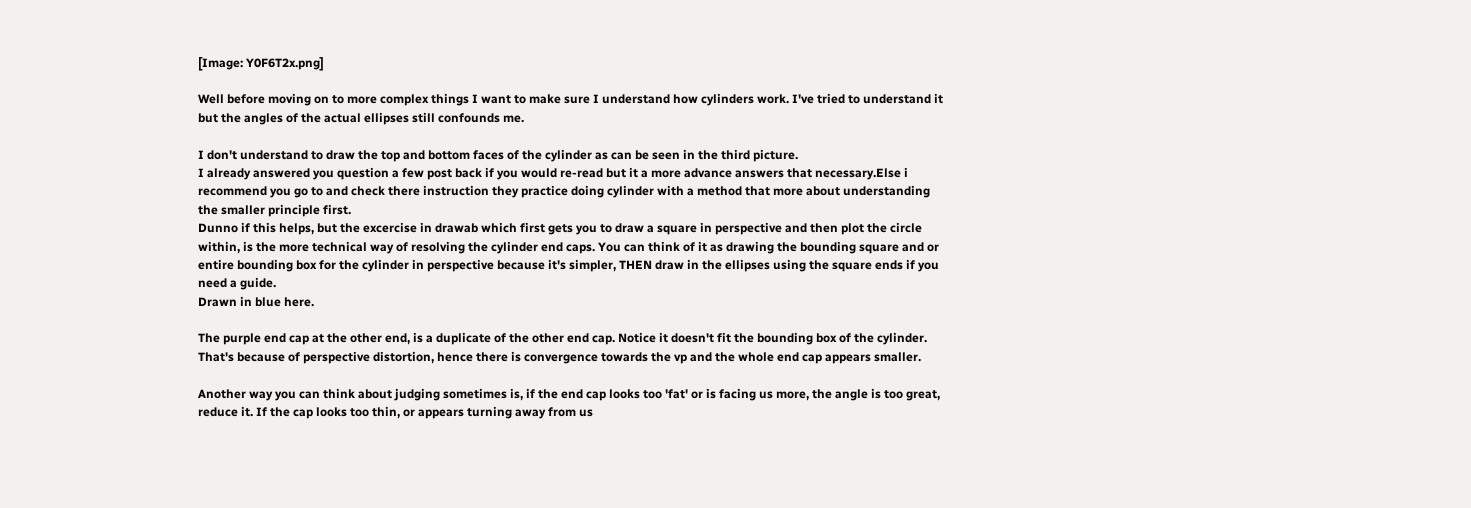[Image: Y0F6T2x.png]

Well before moving on to more complex things I want to make sure I understand how cylinders work. I've tried to understand it but the angles of the actual ellipses still confounds me.

I don't understand to draw the top and bottom faces of the cylinder as can be seen in the third picture.
I already answered you question a few post back if you would re-read but it a more advance answers that necessary.Else i recommend you go to and check there instruction they practice doing cylinder with a method that more about understanding the smaller principle first.
Dunno if this helps, but the excercise in drawab which first gets you to draw a square in perspective and then plot the circle within, is the more technical way of resolving the cylinder end caps. You can think of it as drawing the bounding square and or entire bounding box for the cylinder in perspective because it's simpler, THEN draw in the ellipses using the square ends if you need a guide.
Drawn in blue here.

The purple end cap at the other end, is a duplicate of the other end cap. Notice it doesn't fit the bounding box of the cylinder. That's because of perspective distortion, hence there is convergence towards the vp and the whole end cap appears smaller.

Another way you can think about judging sometimes is, if the end cap looks too 'fat' or is facing us more, the angle is too great, reduce it. If the cap looks too thin, or appears turning away from us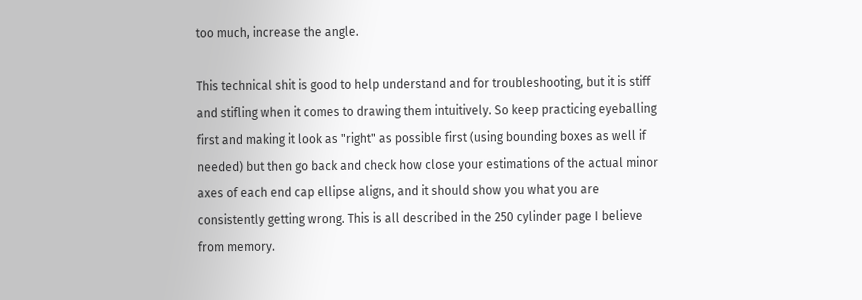too much, increase the angle.

This technical shit is good to help understand and for troubleshooting, but it is stiff and stifling when it comes to drawing them intuitively. So keep practicing eyeballing first and making it look as "right" as possible first (using bounding boxes as well if needed) but then go back and check how close your estimations of the actual minor axes of each end cap ellipse aligns, and it should show you what you are consistently getting wrong. This is all described in the 250 cylinder page I believe from memory.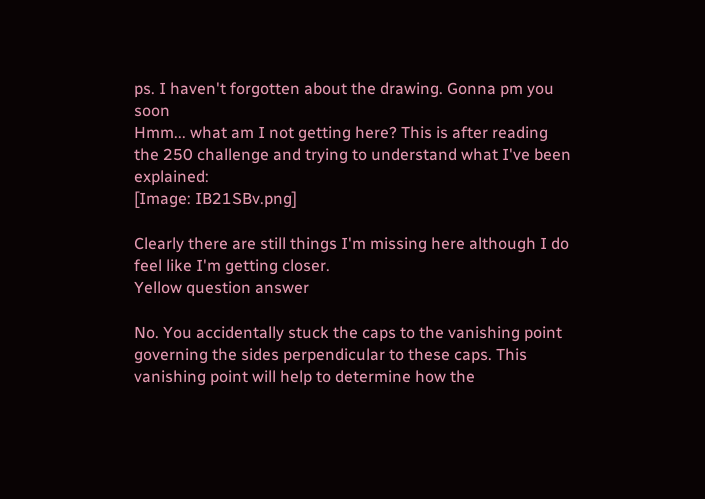ps. I haven't forgotten about the drawing. Gonna pm you soon
Hmm... what am I not getting here? This is after reading the 250 challenge and trying to understand what I've been explained:
[Image: IB21SBv.png]

Clearly there are still things I'm missing here although I do feel like I'm getting closer.
Yellow question answer

No. You accidentally stuck the caps to the vanishing point governing the sides perpendicular to these caps. This vanishing point will help to determine how the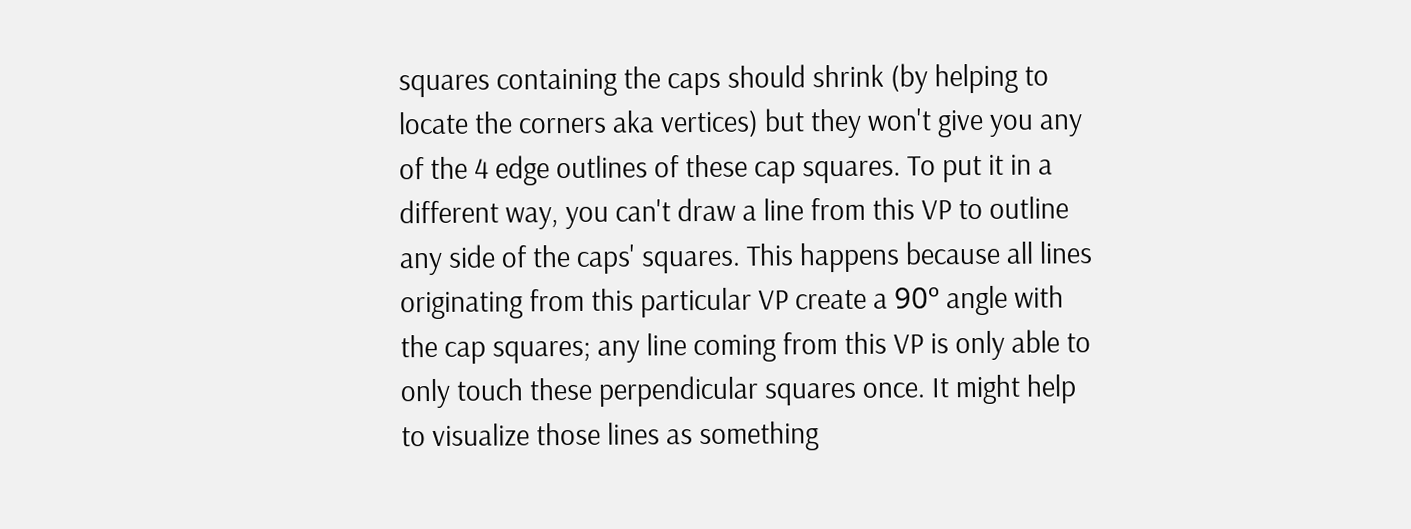squares containing the caps should shrink (by helping to locate the corners aka vertices) but they won't give you any of the 4 edge outlines of these cap squares. To put it in a different way, you can't draw a line from this VP to outline any side of the caps' squares. This happens because all lines originating from this particular VP create a 90º angle with the cap squares; any line coming from this VP is only able to only touch these perpendicular squares once. It might help to visualize those lines as something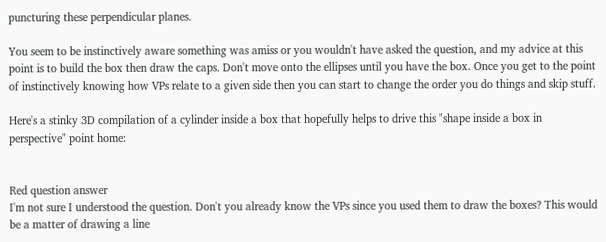puncturing these perpendicular planes.

You seem to be instinctively aware something was amiss or you wouldn't have asked the question, and my advice at this point is to build the box then draw the caps. Don't move onto the ellipses until you have the box. Once you get to the point of instinctively knowing how VPs relate to a given side then you can start to change the order you do things and skip stuff.

Here's a stinky 3D compilation of a cylinder inside a box that hopefully helps to drive this "shape inside a box in perspective" point home:


Red question answer
I'm not sure I understood the question. Don't you already know the VPs since you used them to draw the boxes? This would be a matter of drawing a line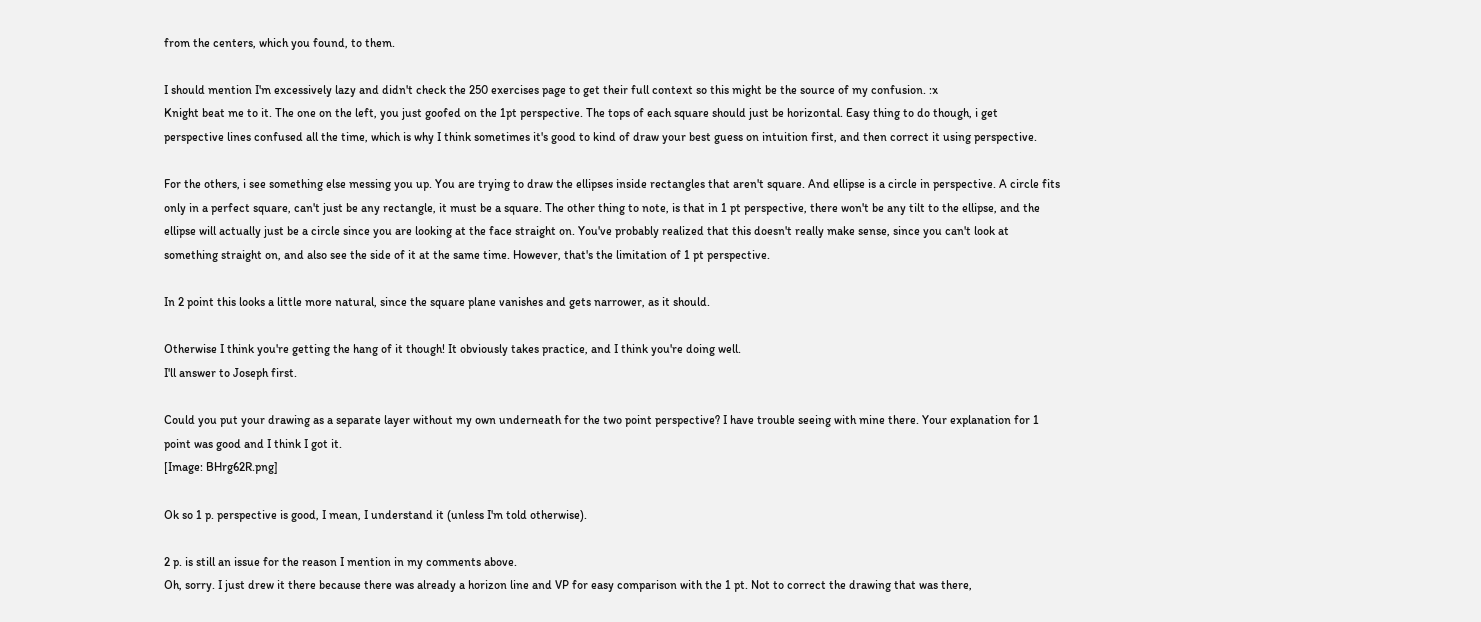from the centers, which you found, to them.

I should mention I'm excessively lazy and didn't check the 250 exercises page to get their full context so this might be the source of my confusion. :x
Knight beat me to it. The one on the left, you just goofed on the 1pt perspective. The tops of each square should just be horizontal. Easy thing to do though, i get perspective lines confused all the time, which is why I think sometimes it's good to kind of draw your best guess on intuition first, and then correct it using perspective.

For the others, i see something else messing you up. You are trying to draw the ellipses inside rectangles that aren't square. And ellipse is a circle in perspective. A circle fits only in a perfect square, can't just be any rectangle, it must be a square. The other thing to note, is that in 1 pt perspective, there won't be any tilt to the ellipse, and the ellipse will actually just be a circle since you are looking at the face straight on. You've probably realized that this doesn't really make sense, since you can't look at something straight on, and also see the side of it at the same time. However, that's the limitation of 1 pt perspective.

In 2 point this looks a little more natural, since the square plane vanishes and gets narrower, as it should.

Otherwise I think you're getting the hang of it though! It obviously takes practice, and I think you're doing well.
I'll answer to Joseph first.

Could you put your drawing as a separate layer without my own underneath for the two point perspective? I have trouble seeing with mine there. Your explanation for 1 point was good and I think I got it.
[Image: BHrg62R.png]

Ok so 1 p. perspective is good, I mean, I understand it (unless I'm told otherwise).

2 p. is still an issue for the reason I mention in my comments above.
Oh, sorry. I just drew it there because there was already a horizon line and VP for easy comparison with the 1 pt. Not to correct the drawing that was there,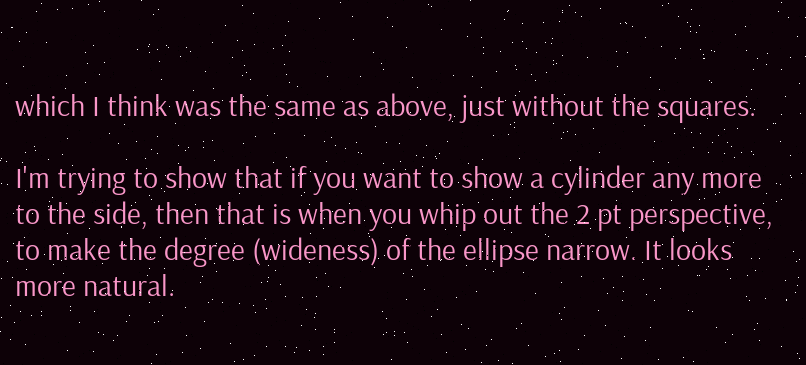which I think was the same as above, just without the squares.

I'm trying to show that if you want to show a cylinder any more to the side, then that is when you whip out the 2 pt perspective, to make the degree (wideness) of the ellipse narrow. It looks more natural.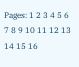Pages: 1 2 3 4 5 6 7 8 9 10 11 12 13 14 15 16